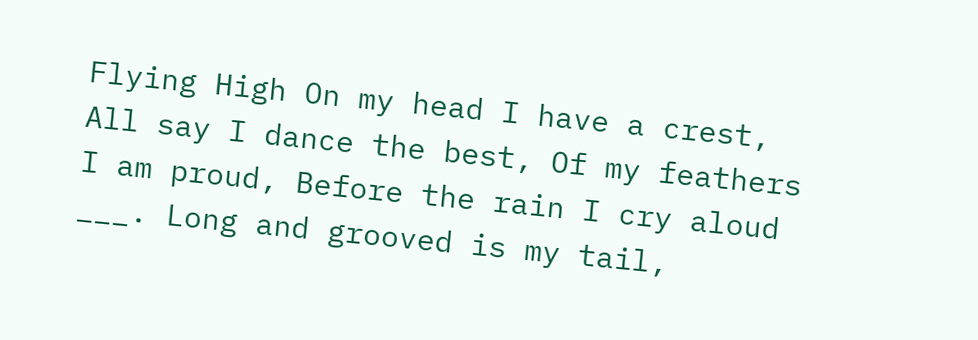Flying High On my head I have a crest, All say I dance the best, Of my feathers I am proud, Before the rain I cry aloud ___. Long and grooved is my tail,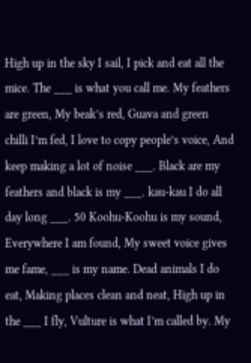High up in the sky I sail, I pick and eat all the mice. The ___ is what you call me. My feathers are green, My beak’s red, Guava and green chilli I’m fed, I love to copy people’s voice, And keep making a lot of noise ___. Black are my feathers and black is my ___. kau-kau I do all day long ___. 50 Koohu-Koohu is my sound, Everywhere I am found, My sweet voice gives me fame, ___ is my name. Dead animals I do eat, Making places clean and neat, High up in the ___ I fly, Vulture is what I’m called by. My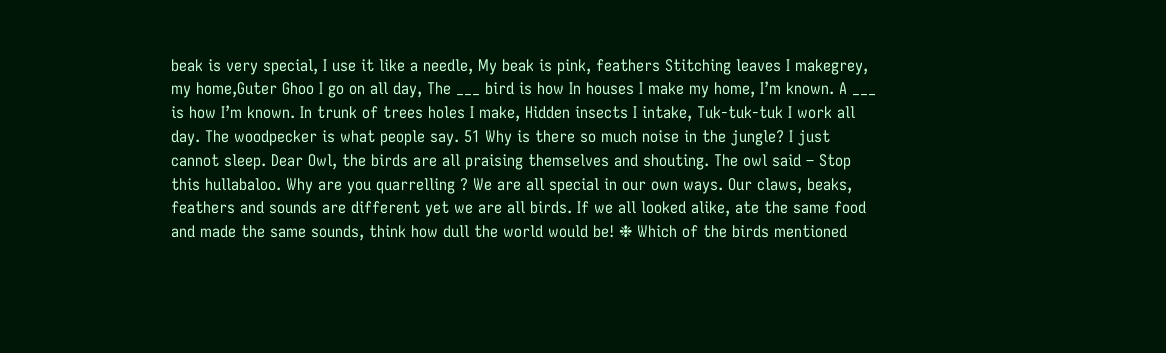beak is very special, I use it like a needle, My beak is pink, feathers Stitching leaves I makegrey, my home,Guter Ghoo I go on all day, The ___ bird is how In houses I make my home, I’m known. A ___ is how I’m known. In trunk of trees holes I make, Hidden insects I intake, Tuk-tuk-tuk I work all day. The woodpecker is what people say. 51 Why is there so much noise in the jungle? I just cannot sleep. Dear Owl, the birds are all praising themselves and shouting. The owl said – Stop this hullabaloo. Why are you quarrelling ? We are all special in our own ways. Our claws, beaks, feathers and sounds are different yet we are all birds. If we all looked alike, ate the same food and made the same sounds, think how dull the world would be! ❉ Which of the birds mentioned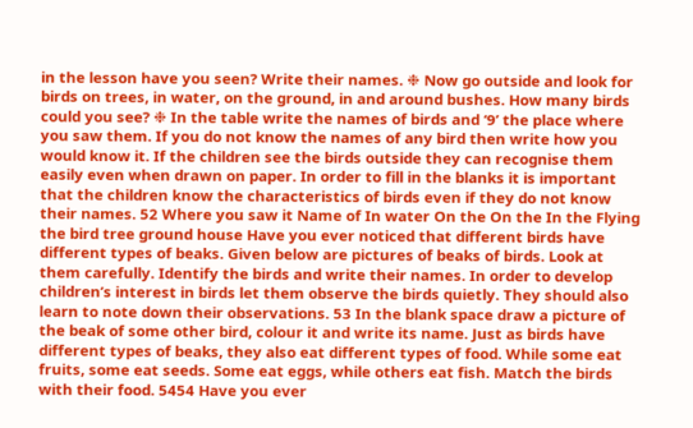in the lesson have you seen? Write their names. ❉ Now go outside and look for birds on trees, in water, on the ground, in and around bushes. How many birds could you see? ❉ In the table write the names of birds and ‘9’ the place where you saw them. If you do not know the names of any bird then write how you would know it. If the children see the birds outside they can recognise them easily even when drawn on paper. In order to fill in the blanks it is important that the children know the characteristics of birds even if they do not know their names. 52 Where you saw it Name of In water On the On the In the Flying the bird tree ground house Have you ever noticed that different birds have different types of beaks. Given below are pictures of beaks of birds. Look at them carefully. Identify the birds and write their names. In order to develop children’s interest in birds let them observe the birds quietly. They should also learn to note down their observations. 53 In the blank space draw a picture of the beak of some other bird, colour it and write its name. Just as birds have different types of beaks, they also eat different types of food. While some eat fruits, some eat seeds. Some eat eggs, while others eat fish. Match the birds with their food. 5454 Have you ever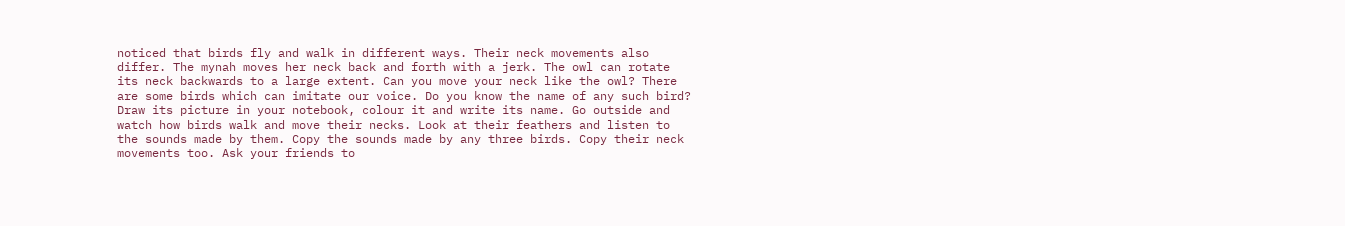noticed that birds fly and walk in different ways. Their neck movements also differ. The mynah moves her neck back and forth with a jerk. The owl can rotate its neck backwards to a large extent. Can you move your neck like the owl? There are some birds which can imitate our voice. Do you know the name of any such bird? Draw its picture in your notebook, colour it and write its name. Go outside and watch how birds walk and move their necks. Look at their feathers and listen to the sounds made by them. Copy the sounds made by any three birds. Copy their neck movements too. Ask your friends to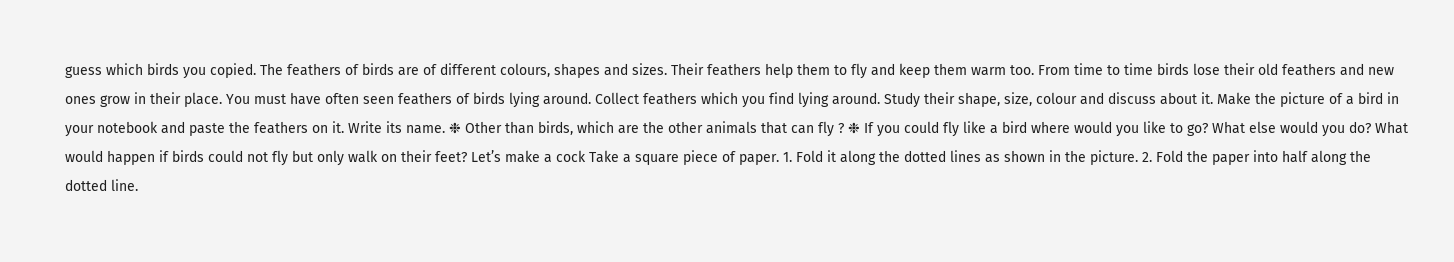guess which birds you copied. The feathers of birds are of different colours, shapes and sizes. Their feathers help them to fly and keep them warm too. From time to time birds lose their old feathers and new ones grow in their place. You must have often seen feathers of birds lying around. Collect feathers which you find lying around. Study their shape, size, colour and discuss about it. Make the picture of a bird in your notebook and paste the feathers on it. Write its name. ❉ Other than birds, which are the other animals that can fly ? ❉ If you could fly like a bird where would you like to go? What else would you do? What would happen if birds could not fly but only walk on their feet? Let’s make a cock Take a square piece of paper. 1. Fold it along the dotted lines as shown in the picture. 2. Fold the paper into half along the dotted line.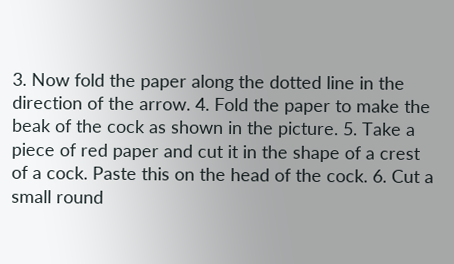3. Now fold the paper along the dotted line in the direction of the arrow. 4. Fold the paper to make the beak of the cock as shown in the picture. 5. Take a piece of red paper and cut it in the shape of a crest of a cock. Paste this on the head of the cock. 6. Cut a small round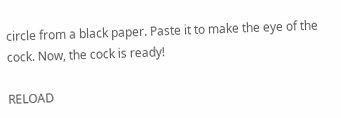circle from a black paper. Paste it to make the eye of the cock. Now, the cock is ready!

RELOAD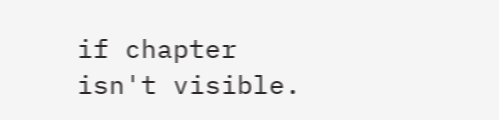if chapter isn't visible.